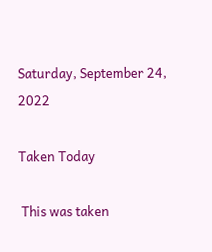Saturday, September 24, 2022

Taken Today

 This was taken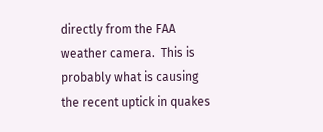directly from the FAA weather camera.  This is probably what is causing the recent uptick in quakes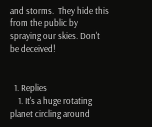and storms.  They hide this from the public by spraying our skies. Don't be deceived!


  1. Replies
    1. It's a huge rotating planet circling around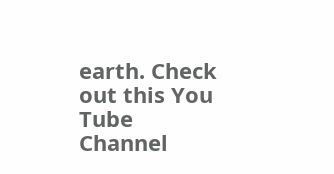earth. Check out this You Tube Channel